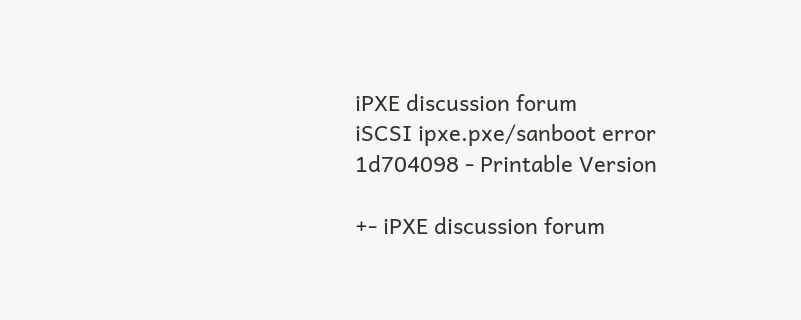iPXE discussion forum
iSCSI ipxe.pxe/sanboot error 1d704098 - Printable Version

+- iPXE discussion forum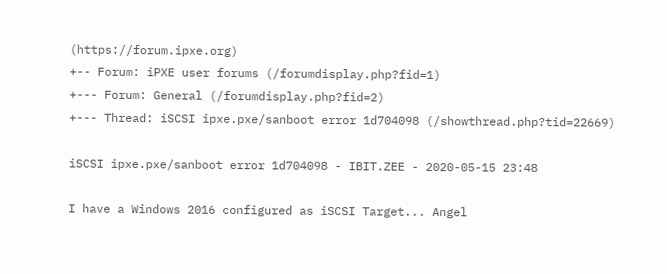(https://forum.ipxe.org)
+-- Forum: iPXE user forums (/forumdisplay.php?fid=1)
+--- Forum: General (/forumdisplay.php?fid=2)
+--- Thread: iSCSI ipxe.pxe/sanboot error 1d704098 (/showthread.php?tid=22669)

iSCSI ipxe.pxe/sanboot error 1d704098 - IBIT.ZEE - 2020-05-15 23:48

I have a Windows 2016 configured as iSCSI Target... Angel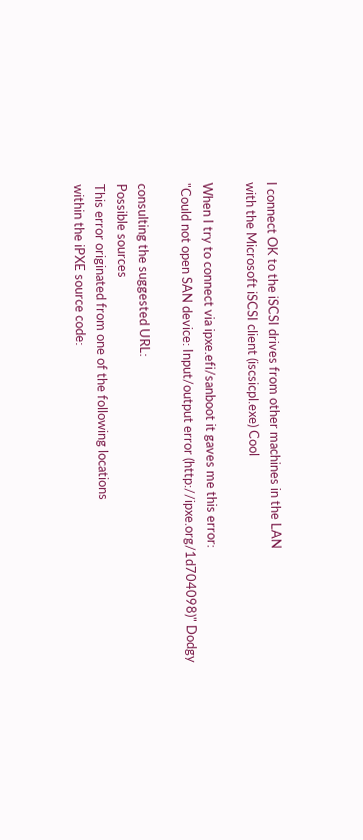I connect OK to the iSCSI drives from other machines in the LAN
with the Microsoft iSCSI client (iscsicpl.exe) Cool

When I try to connect via ipxe.efi/sanboot it gaves me this error:
"Could not open SAN device: Input/output error (http://ipxe.org/1d704098)" Dodgy

consulting the suggested URL:
Possible sources
This error originated from one of the following locations
within the iPXE source code: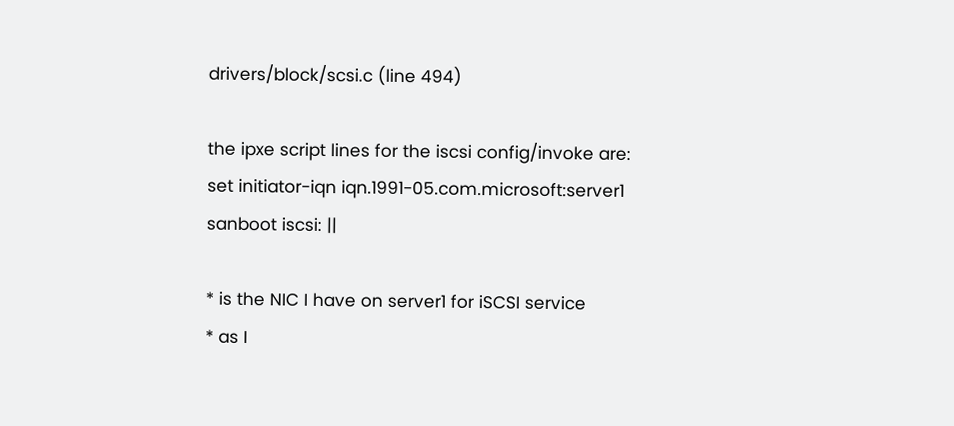drivers/block/scsi.c (line 494)

the ipxe script lines for the iscsi config/invoke are:
set initiator-iqn iqn.1991-05.com.microsoft:server1
sanboot iscsi: ||

* is the NIC I have on server1 for iSCSI service
* as I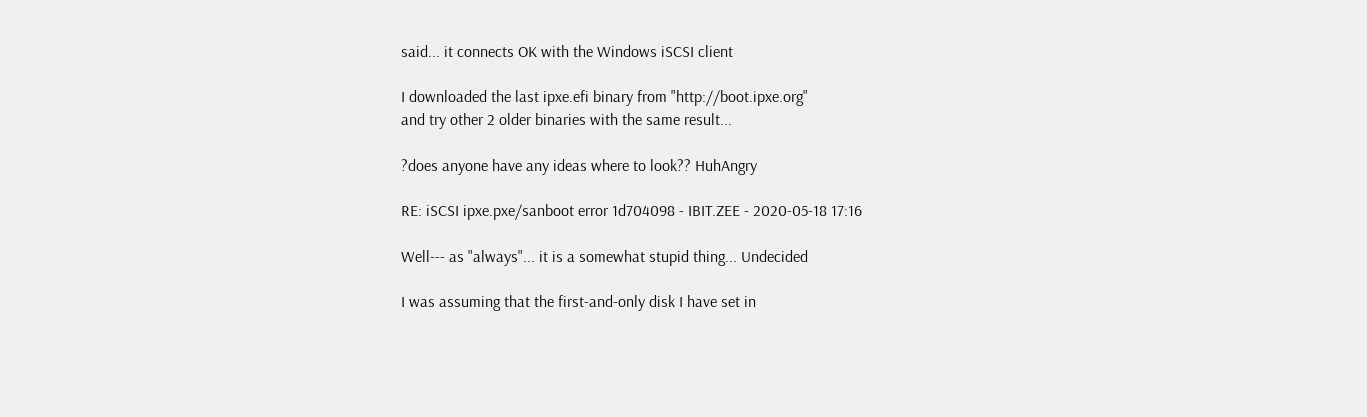said... it connects OK with the Windows iSCSI client

I downloaded the last ipxe.efi binary from "http://boot.ipxe.org"
and try other 2 older binaries with the same result...

?does anyone have any ideas where to look?? HuhAngry

RE: iSCSI ipxe.pxe/sanboot error 1d704098 - IBIT.ZEE - 2020-05-18 17:16

Well--- as "always"... it is a somewhat stupid thing... Undecided

I was assuming that the first-and-only disk I have set in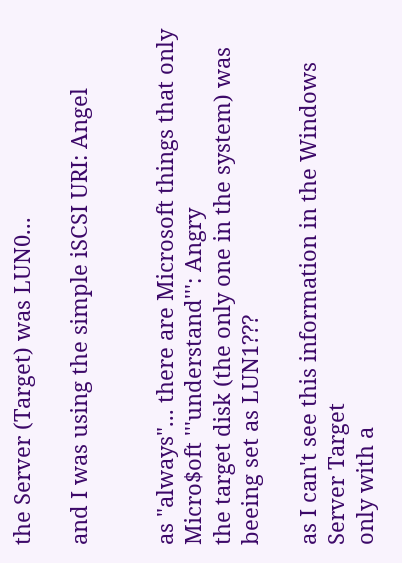the Server (Target) was LUN0...

and I was using the simple iSCSI URI: Angel


as "always"... there are Microsoft things that only Micro$oft '''understand''': Angry
the target disk (the only one in the system) was beeing set as LUN1???

as I can't see this information in the Windows Server Target
only with a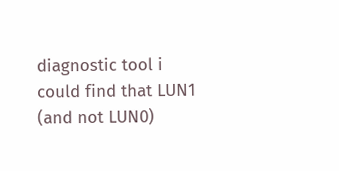diagnostic tool i could find that LUN1 (and not LUN0)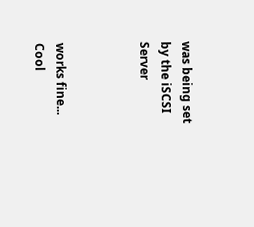was being set by the iSCSI Server



works fine... Cool